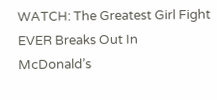WATCH: The Greatest Girl Fight EVER Breaks Out In McDonald’s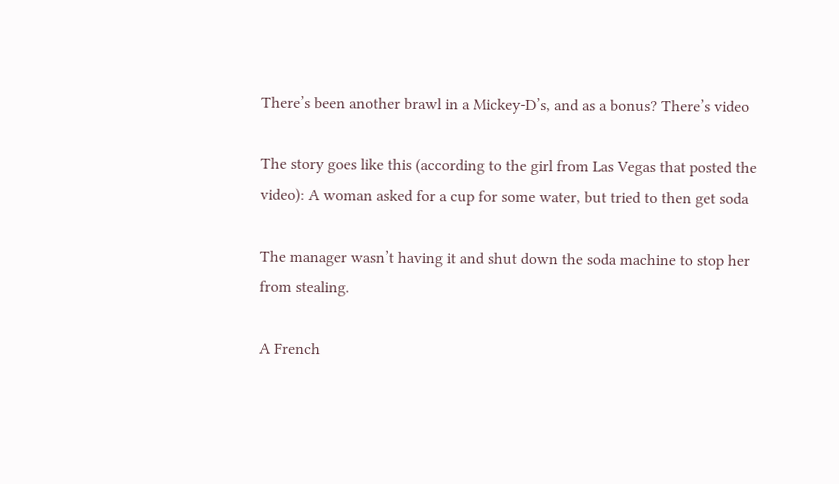There’s been another brawl in a Mickey-D’s, and as a bonus? There’s video

The story goes like this (according to the girl from Las Vegas that posted the video): A woman asked for a cup for some water, but tried to then get soda

The manager wasn’t having it and shut down the soda machine to stop her from stealing.

A French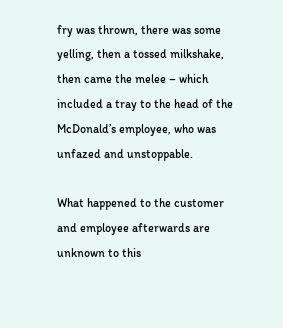fry was thrown, there was some yelling, then a tossed milkshake, then came the melee – which included a tray to the head of the McDonald’s employee, who was unfazed and unstoppable.

What happened to the customer and employee afterwards are unknown to this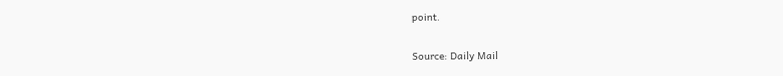point.

Source: Daily Mail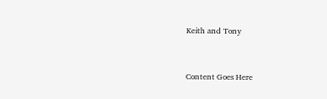Keith and Tony


Content Goes Here